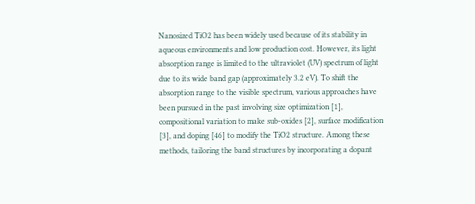Nanosized TiO2 has been widely used because of its stability in aqueous environments and low production cost. However, its light absorption range is limited to the ultraviolet (UV) spectrum of light due to its wide band gap (approximately 3.2 eV). To shift the absorption range to the visible spectrum, various approaches have been pursued in the past involving size optimization [1], compositional variation to make sub-oxides [2], surface modification [3], and doping [46] to modify the TiO2 structure. Among these methods, tailoring the band structures by incorporating a dopant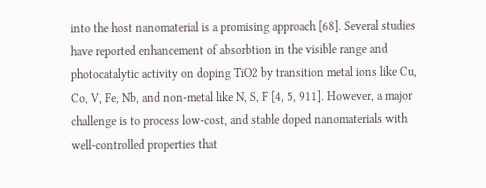into the host nanomaterial is a promising approach [68]. Several studies have reported enhancement of absorbtion in the visible range and photocatalytic activity on doping TiO2 by transition metal ions like Cu, Co, V, Fe, Nb, and non-metal like N, S, F [4, 5, 911]. However, a major challenge is to process low-cost, and stable doped nanomaterials with well-controlled properties that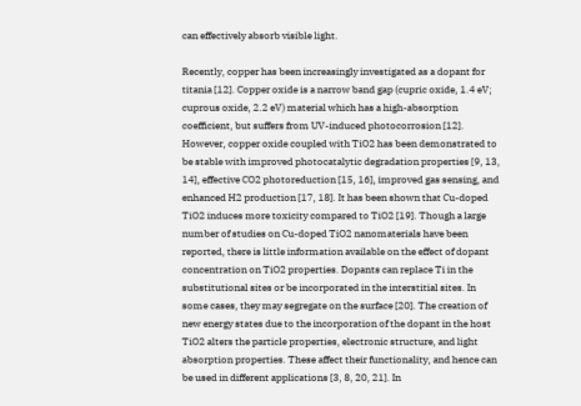can effectively absorb visible light.

Recently, copper has been increasingly investigated as a dopant for titania [12]. Copper oxide is a narrow band gap (cupric oxide, 1.4 eV; cuprous oxide, 2.2 eV) material which has a high-absorption coefficient, but suffers from UV-induced photocorrosion [12]. However, copper oxide coupled with TiO2 has been demonstrated to be stable with improved photocatalytic degradation properties [9, 13, 14], effective CO2 photoreduction [15, 16], improved gas sensing, and enhanced H2 production [17, 18]. It has been shown that Cu-doped TiO2 induces more toxicity compared to TiO2 [19]. Though a large number of studies on Cu-doped TiO2 nanomaterials have been reported, there is little information available on the effect of dopant concentration on TiO2 properties. Dopants can replace Ti in the substitutional sites or be incorporated in the interstitial sites. In some cases, they may segregate on the surface [20]. The creation of new energy states due to the incorporation of the dopant in the host TiO2 alters the particle properties, electronic structure, and light absorption properties. These affect their functionality, and hence can be used in different applications [3, 8, 20, 21]. In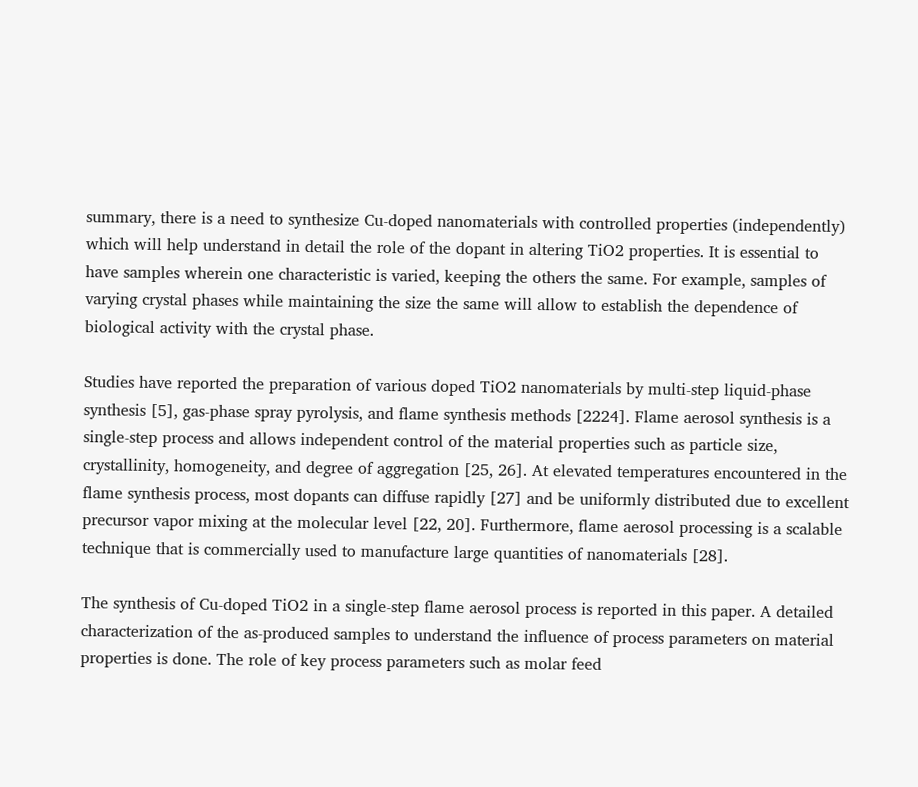summary, there is a need to synthesize Cu-doped nanomaterials with controlled properties (independently) which will help understand in detail the role of the dopant in altering TiO2 properties. It is essential to have samples wherein one characteristic is varied, keeping the others the same. For example, samples of varying crystal phases while maintaining the size the same will allow to establish the dependence of biological activity with the crystal phase.

Studies have reported the preparation of various doped TiO2 nanomaterials by multi-step liquid-phase synthesis [5], gas-phase spray pyrolysis, and flame synthesis methods [2224]. Flame aerosol synthesis is a single-step process and allows independent control of the material properties such as particle size, crystallinity, homogeneity, and degree of aggregation [25, 26]. At elevated temperatures encountered in the flame synthesis process, most dopants can diffuse rapidly [27] and be uniformly distributed due to excellent precursor vapor mixing at the molecular level [22, 20]. Furthermore, flame aerosol processing is a scalable technique that is commercially used to manufacture large quantities of nanomaterials [28].

The synthesis of Cu-doped TiO2 in a single-step flame aerosol process is reported in this paper. A detailed characterization of the as-produced samples to understand the influence of process parameters on material properties is done. The role of key process parameters such as molar feed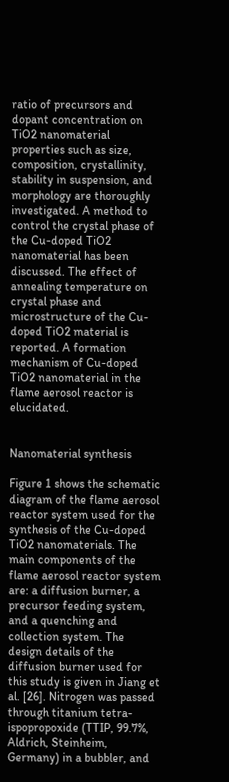ratio of precursors and dopant concentration on TiO2 nanomaterial properties such as size, composition, crystallinity, stability in suspension, and morphology are thoroughly investigated. A method to control the crystal phase of the Cu-doped TiO2 nanomaterial has been discussed. The effect of annealing temperature on crystal phase and microstructure of the Cu-doped TiO2 material is reported. A formation mechanism of Cu-doped TiO2 nanomaterial in the flame aerosol reactor is elucidated.


Nanomaterial synthesis

Figure 1 shows the schematic diagram of the flame aerosol reactor system used for the synthesis of the Cu-doped TiO2 nanomaterials. The main components of the flame aerosol reactor system are: a diffusion burner, a precursor feeding system, and a quenching and collection system. The design details of the diffusion burner used for this study is given in Jiang et al. [26]. Nitrogen was passed through titanium tetra-ispopropoxide (TTIP, 99.7%, Aldrich, Steinheim, Germany) in a bubbler, and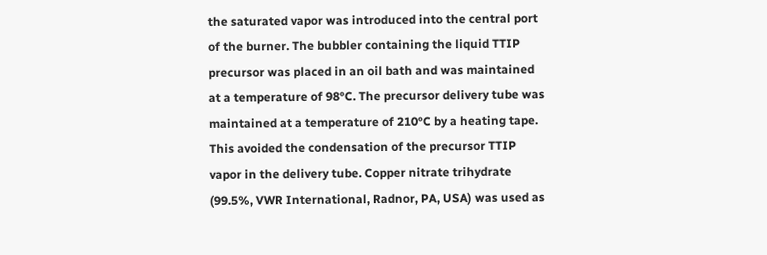the saturated vapor was introduced into the central port of the burner. The bubbler containing the liquid TTIP precursor was placed in an oil bath and was maintained at a temperature of 98°C. The precursor delivery tube was maintained at a temperature of 210°C by a heating tape. This avoided the condensation of the precursor TTIP vapor in the delivery tube. Copper nitrate trihydrate (99.5%, VWR International, Radnor, PA, USA) was used as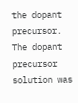the dopant precursor. The dopant precursor solution was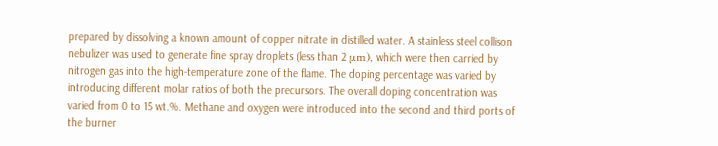prepared by dissolving a known amount of copper nitrate in distilled water. A stainless steel collison nebulizer was used to generate fine spray droplets (less than 2 μm), which were then carried by nitrogen gas into the high-temperature zone of the flame. The doping percentage was varied by introducing different molar ratios of both the precursors. The overall doping concentration was varied from 0 to 15 wt.%. Methane and oxygen were introduced into the second and third ports of the burner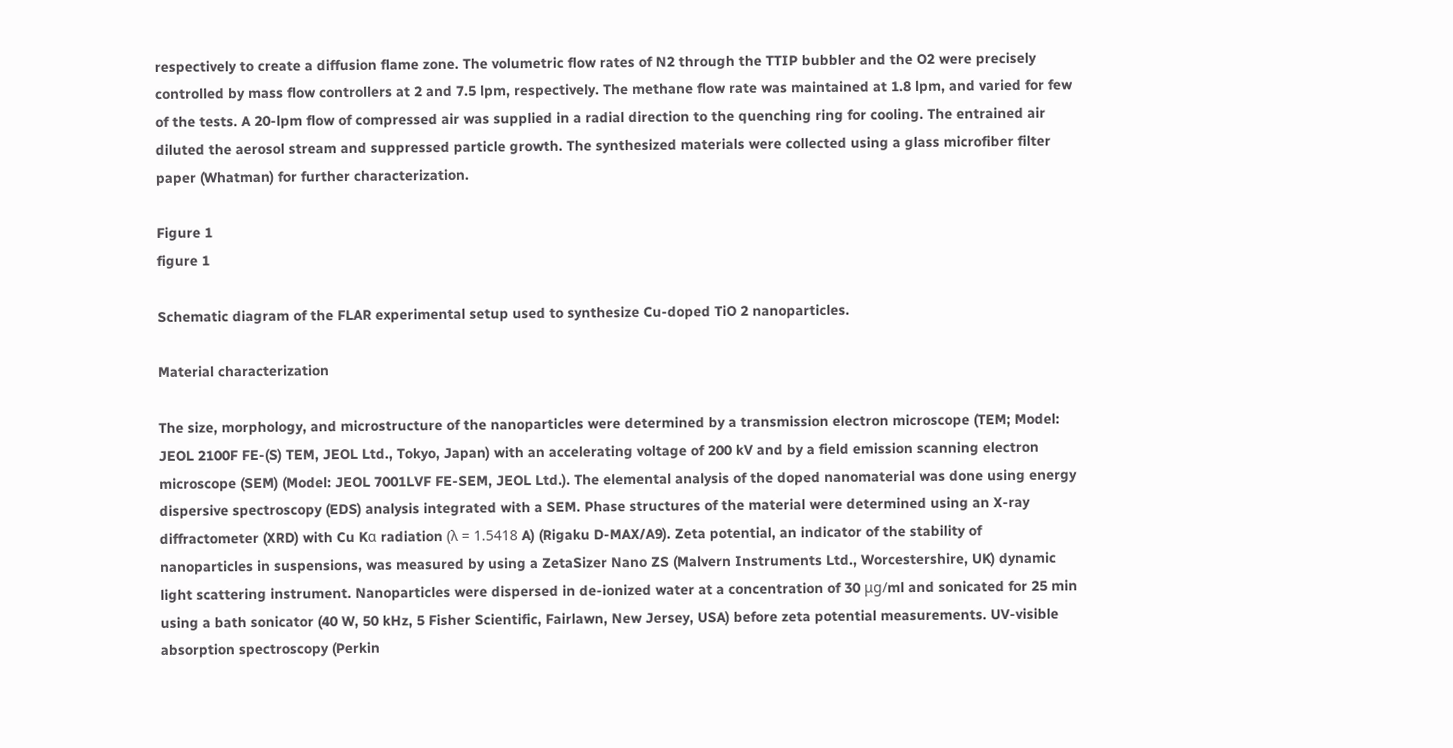respectively to create a diffusion flame zone. The volumetric flow rates of N2 through the TTIP bubbler and the O2 were precisely controlled by mass flow controllers at 2 and 7.5 lpm, respectively. The methane flow rate was maintained at 1.8 lpm, and varied for few of the tests. A 20-lpm flow of compressed air was supplied in a radial direction to the quenching ring for cooling. The entrained air diluted the aerosol stream and suppressed particle growth. The synthesized materials were collected using a glass microfiber filter paper (Whatman) for further characterization.

Figure 1
figure 1

Schematic diagram of the FLAR experimental setup used to synthesize Cu-doped TiO 2 nanoparticles.

Material characterization

The size, morphology, and microstructure of the nanoparticles were determined by a transmission electron microscope (TEM; Model: JEOL 2100F FE-(S) TEM, JEOL Ltd., Tokyo, Japan) with an accelerating voltage of 200 kV and by a field emission scanning electron microscope (SEM) (Model: JEOL 7001LVF FE-SEM, JEOL Ltd.). The elemental analysis of the doped nanomaterial was done using energy dispersive spectroscopy (EDS) analysis integrated with a SEM. Phase structures of the material were determined using an X-ray diffractometer (XRD) with Cu Kα radiation (λ = 1.5418 A) (Rigaku D-MAX/A9). Zeta potential, an indicator of the stability of nanoparticles in suspensions, was measured by using a ZetaSizer Nano ZS (Malvern Instruments Ltd., Worcestershire, UK) dynamic light scattering instrument. Nanoparticles were dispersed in de-ionized water at a concentration of 30 μg/ml and sonicated for 25 min using a bath sonicator (40 W, 50 kHz, 5 Fisher Scientific, Fairlawn, New Jersey, USA) before zeta potential measurements. UV-visible absorption spectroscopy (Perkin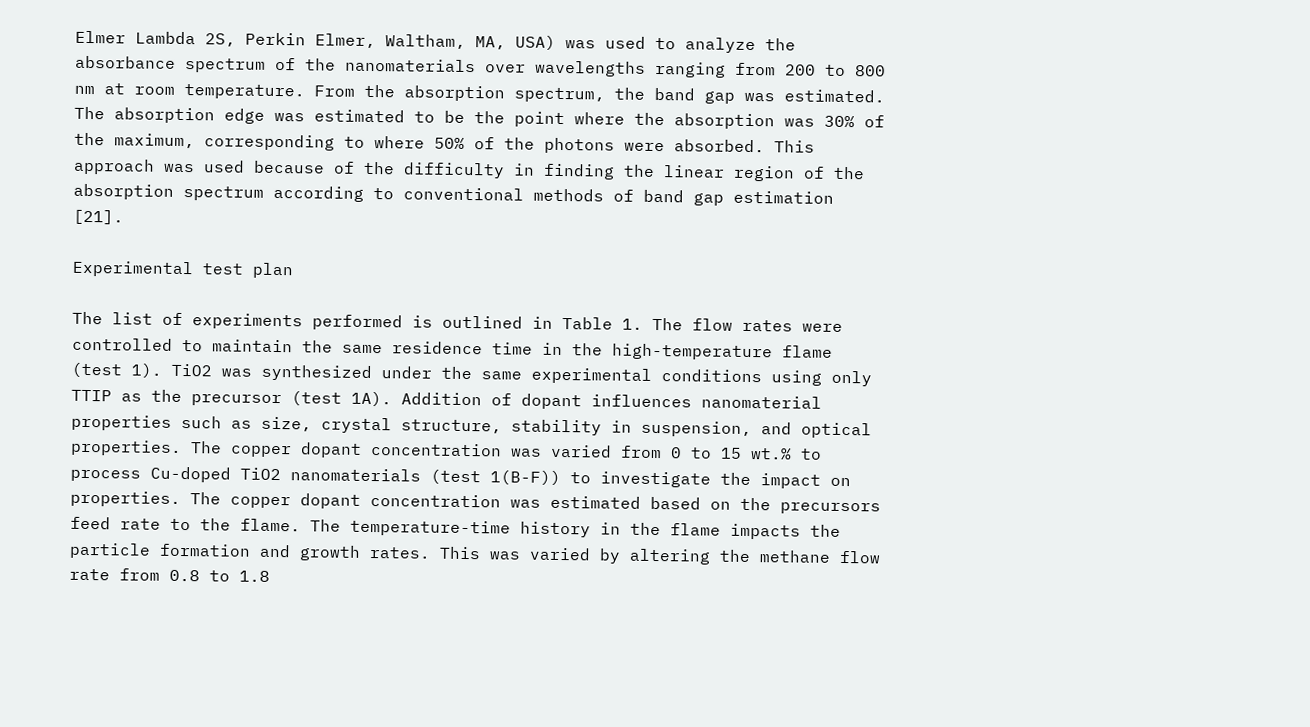Elmer Lambda 2S, Perkin Elmer, Waltham, MA, USA) was used to analyze the absorbance spectrum of the nanomaterials over wavelengths ranging from 200 to 800 nm at room temperature. From the absorption spectrum, the band gap was estimated. The absorption edge was estimated to be the point where the absorption was 30% of the maximum, corresponding to where 50% of the photons were absorbed. This approach was used because of the difficulty in finding the linear region of the absorption spectrum according to conventional methods of band gap estimation [21].

Experimental test plan

The list of experiments performed is outlined in Table 1. The flow rates were controlled to maintain the same residence time in the high-temperature flame (test 1). TiO2 was synthesized under the same experimental conditions using only TTIP as the precursor (test 1A). Addition of dopant influences nanomaterial properties such as size, crystal structure, stability in suspension, and optical properties. The copper dopant concentration was varied from 0 to 15 wt.% to process Cu-doped TiO2 nanomaterials (test 1(B-F)) to investigate the impact on properties. The copper dopant concentration was estimated based on the precursors feed rate to the flame. The temperature-time history in the flame impacts the particle formation and growth rates. This was varied by altering the methane flow rate from 0.8 to 1.8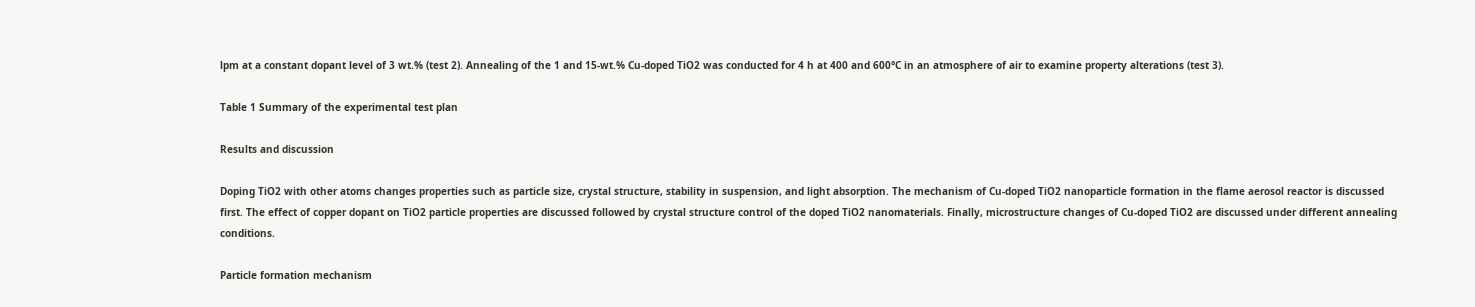lpm at a constant dopant level of 3 wt.% (test 2). Annealing of the 1 and 15-wt.% Cu-doped TiO2 was conducted for 4 h at 400 and 600°C in an atmosphere of air to examine property alterations (test 3).

Table 1 Summary of the experimental test plan

Results and discussion

Doping TiO2 with other atoms changes properties such as particle size, crystal structure, stability in suspension, and light absorption. The mechanism of Cu-doped TiO2 nanoparticle formation in the flame aerosol reactor is discussed first. The effect of copper dopant on TiO2 particle properties are discussed followed by crystal structure control of the doped TiO2 nanomaterials. Finally, microstructure changes of Cu-doped TiO2 are discussed under different annealing conditions.

Particle formation mechanism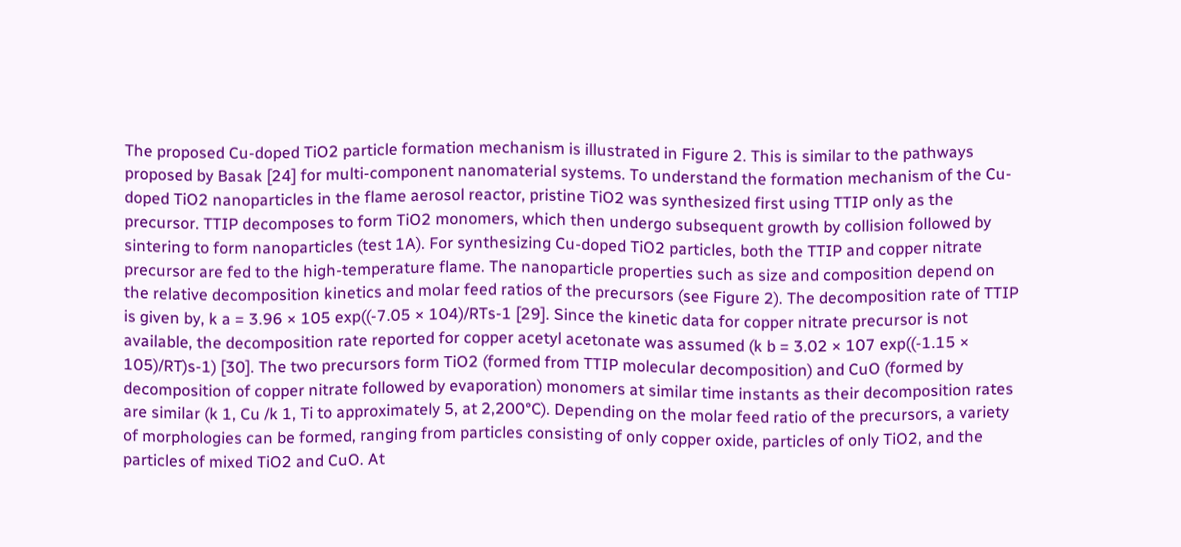The proposed Cu-doped TiO2 particle formation mechanism is illustrated in Figure 2. This is similar to the pathways proposed by Basak [24] for multi-component nanomaterial systems. To understand the formation mechanism of the Cu-doped TiO2 nanoparticles in the flame aerosol reactor, pristine TiO2 was synthesized first using TTIP only as the precursor. TTIP decomposes to form TiO2 monomers, which then undergo subsequent growth by collision followed by sintering to form nanoparticles (test 1A). For synthesizing Cu-doped TiO2 particles, both the TTIP and copper nitrate precursor are fed to the high-temperature flame. The nanoparticle properties such as size and composition depend on the relative decomposition kinetics and molar feed ratios of the precursors (see Figure 2). The decomposition rate of TTIP is given by, k a = 3.96 × 105 exp((-7.05 × 104)/RTs-1 [29]. Since the kinetic data for copper nitrate precursor is not available, the decomposition rate reported for copper acetyl acetonate was assumed (k b = 3.02 × 107 exp((-1.15 × 105)/RT)s-1) [30]. The two precursors form TiO2 (formed from TTIP molecular decomposition) and CuO (formed by decomposition of copper nitrate followed by evaporation) monomers at similar time instants as their decomposition rates are similar (k 1, Cu /k 1, Ti to approximately 5, at 2,200°C). Depending on the molar feed ratio of the precursors, a variety of morphologies can be formed, ranging from particles consisting of only copper oxide, particles of only TiO2, and the particles of mixed TiO2 and CuO. At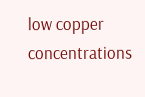low copper concentrations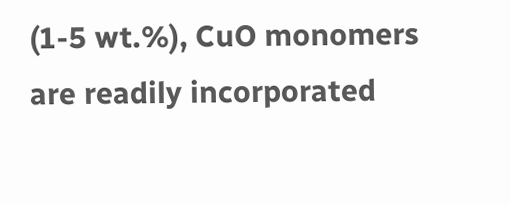(1-5 wt.%), CuO monomers are readily incorporated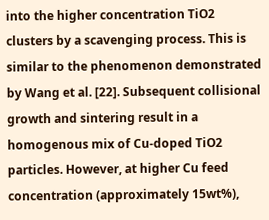into the higher concentration TiO2 clusters by a scavenging process. This is similar to the phenomenon demonstrated by Wang et al. [22]. Subsequent collisional growth and sintering result in a homogenous mix of Cu-doped TiO2 particles. However, at higher Cu feed concentration (approximately 15wt%),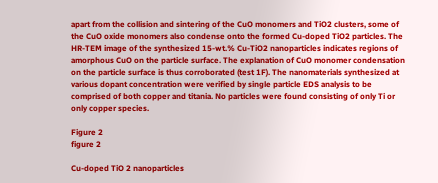apart from the collision and sintering of the CuO monomers and TiO2 clusters, some of the CuO oxide monomers also condense onto the formed Cu-doped TiO2 particles. The HR-TEM image of the synthesized 15-wt.% Cu-TiO2 nanoparticles indicates regions of amorphous CuO on the particle surface. The explanation of CuO monomer condensation on the particle surface is thus corroborated (test 1F). The nanomaterials synthesized at various dopant concentration were verified by single particle EDS analysis to be comprised of both copper and titania. No particles were found consisting of only Ti or only copper species.

Figure 2
figure 2

Cu-doped TiO 2 nanoparticles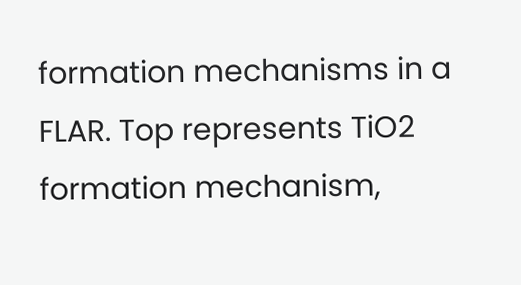formation mechanisms in a FLAR. Top represents TiO2 formation mechanism,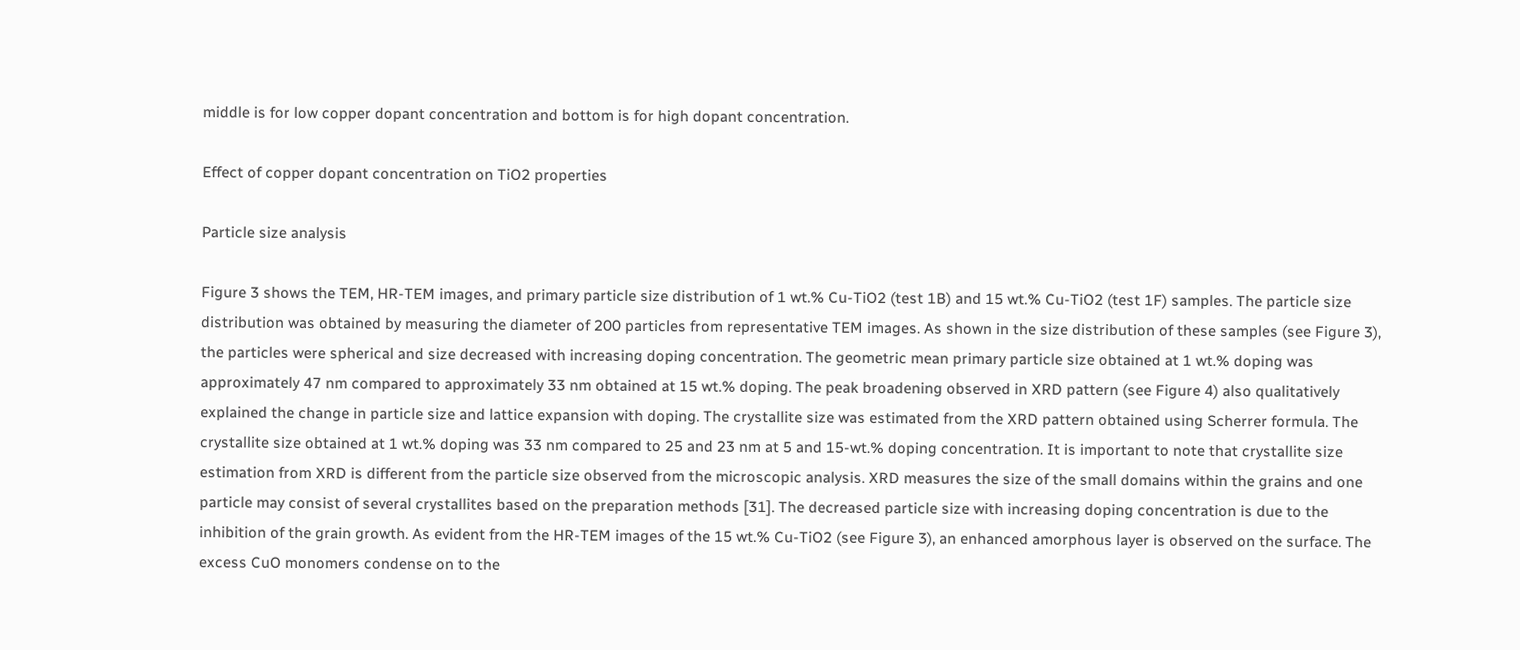middle is for low copper dopant concentration and bottom is for high dopant concentration.

Effect of copper dopant concentration on TiO2 properties

Particle size analysis

Figure 3 shows the TEM, HR-TEM images, and primary particle size distribution of 1 wt.% Cu-TiO2 (test 1B) and 15 wt.% Cu-TiO2 (test 1F) samples. The particle size distribution was obtained by measuring the diameter of 200 particles from representative TEM images. As shown in the size distribution of these samples (see Figure 3), the particles were spherical and size decreased with increasing doping concentration. The geometric mean primary particle size obtained at 1 wt.% doping was approximately 47 nm compared to approximately 33 nm obtained at 15 wt.% doping. The peak broadening observed in XRD pattern (see Figure 4) also qualitatively explained the change in particle size and lattice expansion with doping. The crystallite size was estimated from the XRD pattern obtained using Scherrer formula. The crystallite size obtained at 1 wt.% doping was 33 nm compared to 25 and 23 nm at 5 and 15-wt.% doping concentration. It is important to note that crystallite size estimation from XRD is different from the particle size observed from the microscopic analysis. XRD measures the size of the small domains within the grains and one particle may consist of several crystallites based on the preparation methods [31]. The decreased particle size with increasing doping concentration is due to the inhibition of the grain growth. As evident from the HR-TEM images of the 15 wt.% Cu-TiO2 (see Figure 3), an enhanced amorphous layer is observed on the surface. The excess CuO monomers condense on to the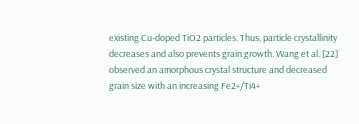existing Cu-doped TiO2 particles. Thus, particle crystallinity decreases and also prevents grain growth. Wang et al. [22] observed an amorphous crystal structure and decreased grain size with an increasing Fe2+/Ti4+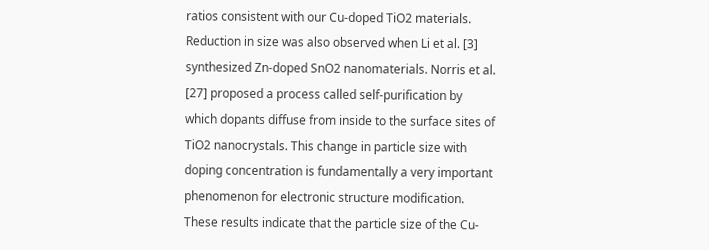ratios consistent with our Cu-doped TiO2 materials. Reduction in size was also observed when Li et al. [3] synthesized Zn-doped SnO2 nanomaterials. Norris et al. [27] proposed a process called self-purification by which dopants diffuse from inside to the surface sites of TiO2 nanocrystals. This change in particle size with doping concentration is fundamentally a very important phenomenon for electronic structure modification. These results indicate that the particle size of the Cu-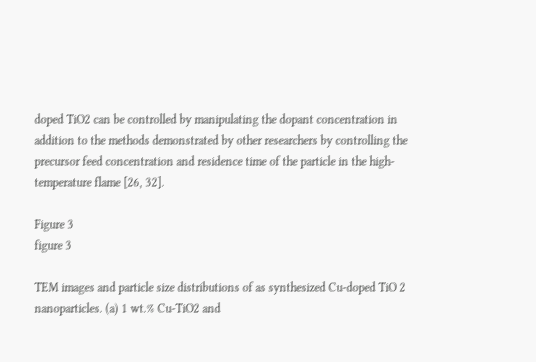doped TiO2 can be controlled by manipulating the dopant concentration in addition to the methods demonstrated by other researchers by controlling the precursor feed concentration and residence time of the particle in the high-temperature flame [26, 32].

Figure 3
figure 3

TEM images and particle size distributions of as synthesized Cu-doped TiO 2 nanoparticles. (a) 1 wt.% Cu-TiO2 and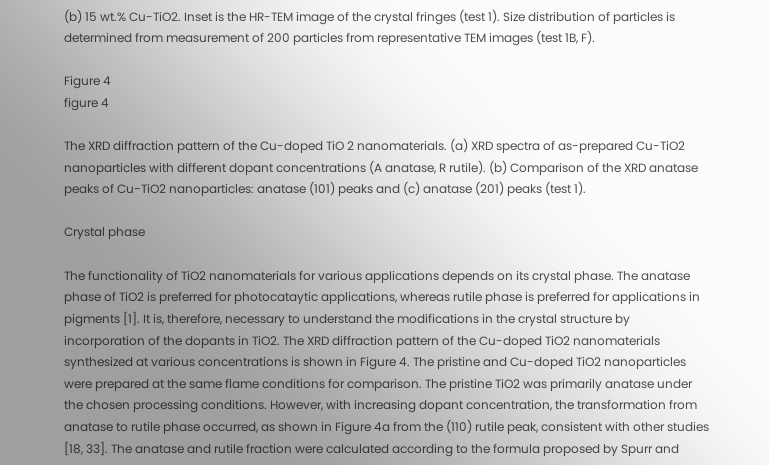(b) 15 wt.% Cu-TiO2. Inset is the HR-TEM image of the crystal fringes (test 1). Size distribution of particles is determined from measurement of 200 particles from representative TEM images (test 1B, F).

Figure 4
figure 4

The XRD diffraction pattern of the Cu-doped TiO 2 nanomaterials. (a) XRD spectra of as-prepared Cu-TiO2 nanoparticles with different dopant concentrations (A anatase, R rutile). (b) Comparison of the XRD anatase peaks of Cu-TiO2 nanoparticles: anatase (101) peaks and (c) anatase (201) peaks (test 1).

Crystal phase

The functionality of TiO2 nanomaterials for various applications depends on its crystal phase. The anatase phase of TiO2 is preferred for photocataytic applications, whereas rutile phase is preferred for applications in pigments [1]. It is, therefore, necessary to understand the modifications in the crystal structure by incorporation of the dopants in TiO2. The XRD diffraction pattern of the Cu-doped TiO2 nanomaterials synthesized at various concentrations is shown in Figure 4. The pristine and Cu-doped TiO2 nanoparticles were prepared at the same flame conditions for comparison. The pristine TiO2 was primarily anatase under the chosen processing conditions. However, with increasing dopant concentration, the transformation from anatase to rutile phase occurred, as shown in Figure 4a from the (110) rutile peak, consistent with other studies [18, 33]. The anatase and rutile fraction were calculated according to the formula proposed by Spurr and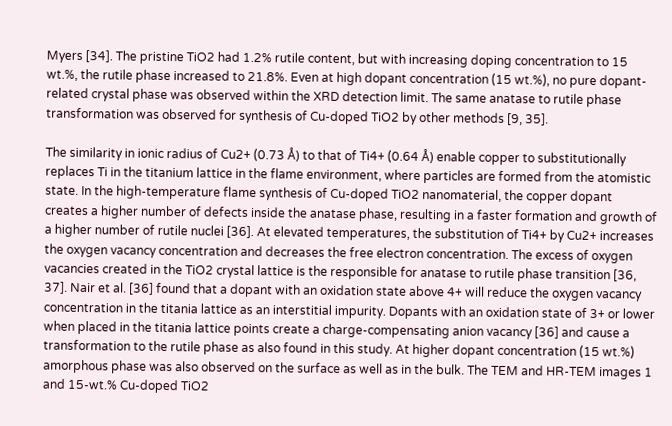Myers [34]. The pristine TiO2 had 1.2% rutile content, but with increasing doping concentration to 15 wt.%, the rutile phase increased to 21.8%. Even at high dopant concentration (15 wt.%), no pure dopant-related crystal phase was observed within the XRD detection limit. The same anatase to rutile phase transformation was observed for synthesis of Cu-doped TiO2 by other methods [9, 35].

The similarity in ionic radius of Cu2+ (0.73 Å) to that of Ti4+ (0.64 Å) enable copper to substitutionally replaces Ti in the titanium lattice in the flame environment, where particles are formed from the atomistic state. In the high-temperature flame synthesis of Cu-doped TiO2 nanomaterial, the copper dopant creates a higher number of defects inside the anatase phase, resulting in a faster formation and growth of a higher number of rutile nuclei [36]. At elevated temperatures, the substitution of Ti4+ by Cu2+ increases the oxygen vacancy concentration and decreases the free electron concentration. The excess of oxygen vacancies created in the TiO2 crystal lattice is the responsible for anatase to rutile phase transition [36, 37]. Nair et al. [36] found that a dopant with an oxidation state above 4+ will reduce the oxygen vacancy concentration in the titania lattice as an interstitial impurity. Dopants with an oxidation state of 3+ or lower when placed in the titania lattice points create a charge-compensating anion vacancy [36] and cause a transformation to the rutile phase as also found in this study. At higher dopant concentration (15 wt.%) amorphous phase was also observed on the surface as well as in the bulk. The TEM and HR-TEM images 1 and 15-wt.% Cu-doped TiO2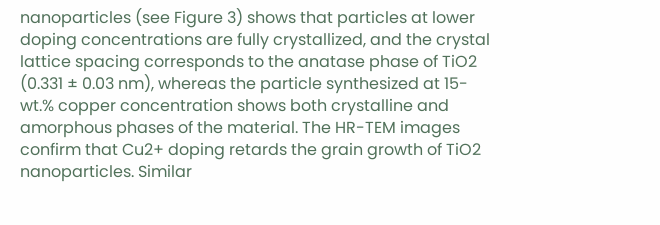nanoparticles (see Figure 3) shows that particles at lower doping concentrations are fully crystallized, and the crystal lattice spacing corresponds to the anatase phase of TiO2 (0.331 ± 0.03 nm), whereas the particle synthesized at 15-wt.% copper concentration shows both crystalline and amorphous phases of the material. The HR-TEM images confirm that Cu2+ doping retards the grain growth of TiO2 nanoparticles. Similar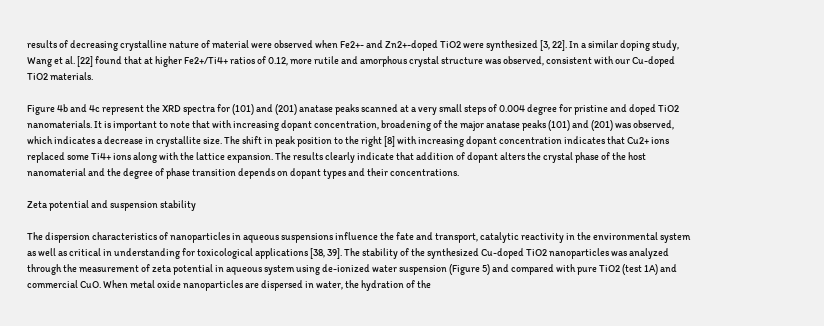results of decreasing crystalline nature of material were observed when Fe2+- and Zn2+-doped TiO2 were synthesized [3, 22]. In a similar doping study, Wang et al. [22] found that at higher Fe2+/Ti4+ ratios of 0.12, more rutile and amorphous crystal structure was observed, consistent with our Cu-doped TiO2 materials.

Figure 4b and 4c represent the XRD spectra for (101) and (201) anatase peaks scanned at a very small steps of 0.004 degree for pristine and doped TiO2 nanomaterials. It is important to note that with increasing dopant concentration, broadening of the major anatase peaks (101) and (201) was observed, which indicates a decrease in crystallite size. The shift in peak position to the right [8] with increasing dopant concentration indicates that Cu2+ ions replaced some Ti4+ ions along with the lattice expansion. The results clearly indicate that addition of dopant alters the crystal phase of the host nanomaterial and the degree of phase transition depends on dopant types and their concentrations.

Zeta potential and suspension stability

The dispersion characteristics of nanoparticles in aqueous suspensions influence the fate and transport, catalytic reactivity in the environmental system as well as critical in understanding for toxicological applications [38, 39]. The stability of the synthesized Cu-doped TiO2 nanoparticles was analyzed through the measurement of zeta potential in aqueous system using de-ionized water suspension (Figure 5) and compared with pure TiO2 (test 1A) and commercial CuO. When metal oxide nanoparticles are dispersed in water, the hydration of the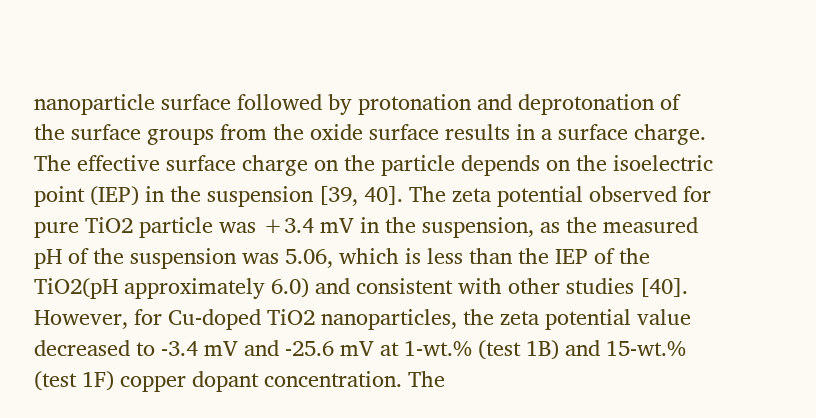nanoparticle surface followed by protonation and deprotonation of the surface groups from the oxide surface results in a surface charge. The effective surface charge on the particle depends on the isoelectric point (IEP) in the suspension [39, 40]. The zeta potential observed for pure TiO2 particle was +3.4 mV in the suspension, as the measured pH of the suspension was 5.06, which is less than the IEP of the TiO2(pH approximately 6.0) and consistent with other studies [40]. However, for Cu-doped TiO2 nanoparticles, the zeta potential value decreased to -3.4 mV and -25.6 mV at 1-wt.% (test 1B) and 15-wt.% (test 1F) copper dopant concentration. The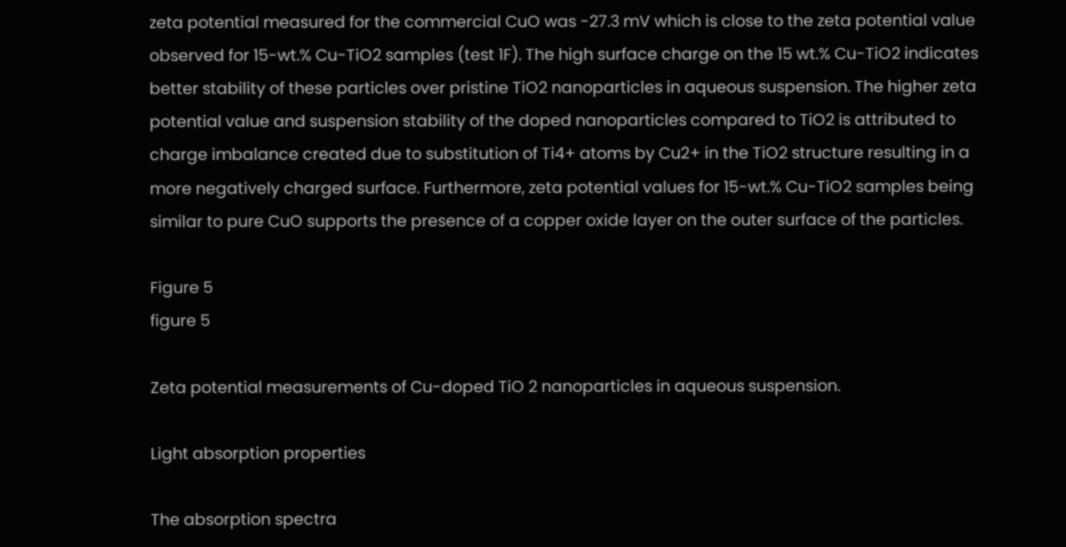zeta potential measured for the commercial CuO was -27.3 mV which is close to the zeta potential value observed for 15-wt.% Cu-TiO2 samples (test 1F). The high surface charge on the 15 wt.% Cu-TiO2 indicates better stability of these particles over pristine TiO2 nanoparticles in aqueous suspension. The higher zeta potential value and suspension stability of the doped nanoparticles compared to TiO2 is attributed to charge imbalance created due to substitution of Ti4+ atoms by Cu2+ in the TiO2 structure resulting in a more negatively charged surface. Furthermore, zeta potential values for 15-wt.% Cu-TiO2 samples being similar to pure CuO supports the presence of a copper oxide layer on the outer surface of the particles.

Figure 5
figure 5

Zeta potential measurements of Cu-doped TiO 2 nanoparticles in aqueous suspension.

Light absorption properties

The absorption spectra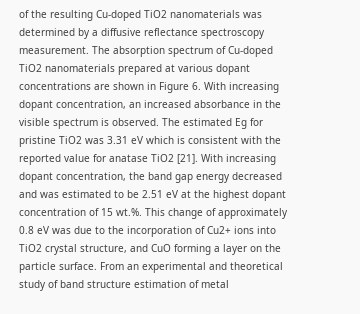of the resulting Cu-doped TiO2 nanomaterials was determined by a diffusive reflectance spectroscopy measurement. The absorption spectrum of Cu-doped TiO2 nanomaterials prepared at various dopant concentrations are shown in Figure 6. With increasing dopant concentration, an increased absorbance in the visible spectrum is observed. The estimated Eg for pristine TiO2 was 3.31 eV which is consistent with the reported value for anatase TiO2 [21]. With increasing dopant concentration, the band gap energy decreased and was estimated to be 2.51 eV at the highest dopant concentration of 15 wt.%. This change of approximately 0.8 eV was due to the incorporation of Cu2+ ions into TiO2 crystal structure, and CuO forming a layer on the particle surface. From an experimental and theoretical study of band structure estimation of metal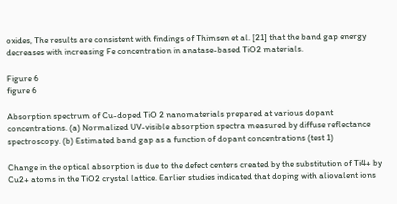oxides, The results are consistent with findings of Thimsen et al. [21] that the band gap energy decreases with increasing Fe concentration in anatase-based TiO2 materials.

Figure 6
figure 6

Absorption spectrum of Cu-doped TiO 2 nanomaterials prepared at various dopant concentrations. (a) Normalized UV-visible absorption spectra measured by diffuse reflectance spectroscopy. (b) Estimated band gap as a function of dopant concentrations (test 1)

Change in the optical absorption is due to the defect centers created by the substitution of Ti4+ by Cu2+ atoms in the TiO2 crystal lattice. Earlier studies indicated that doping with aliovalent ions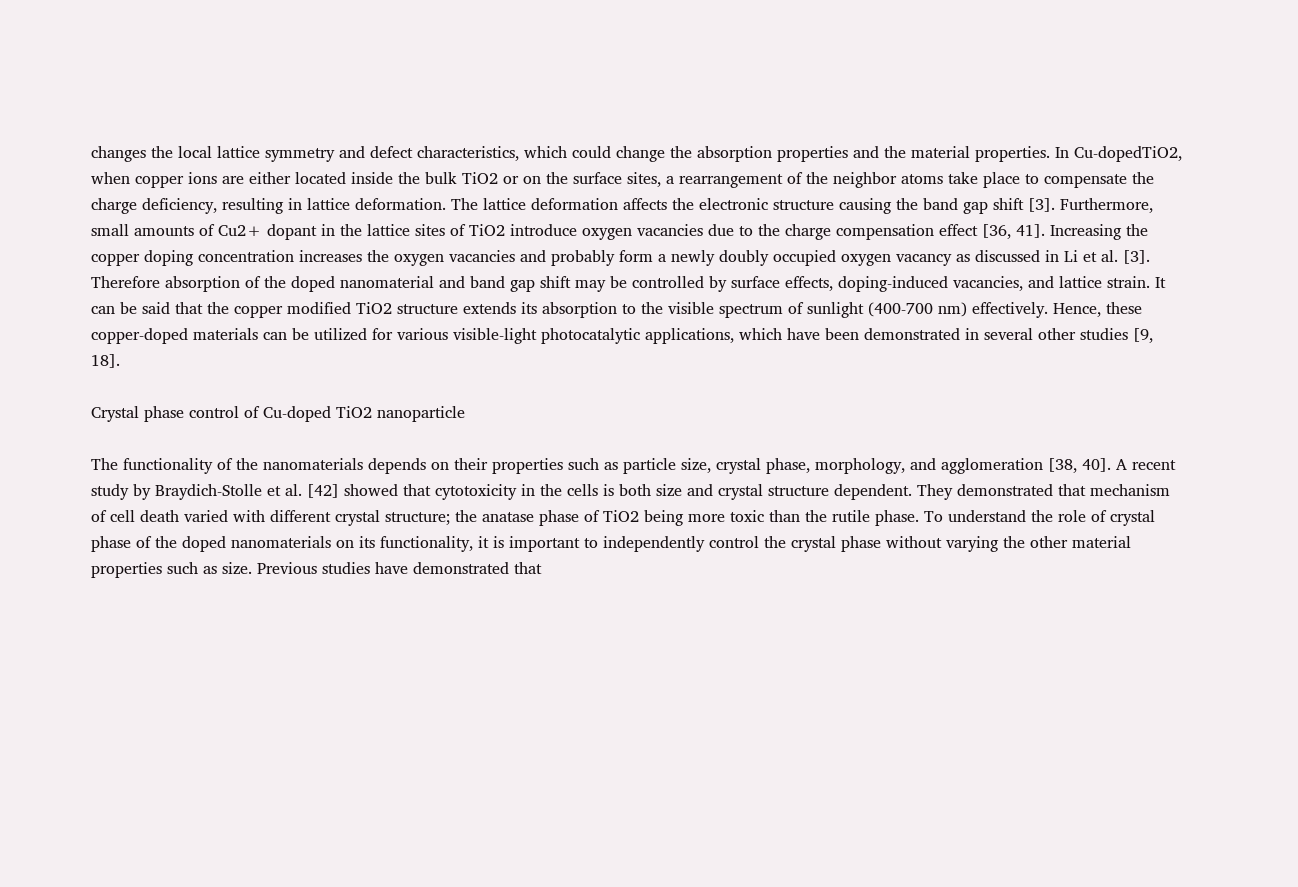changes the local lattice symmetry and defect characteristics, which could change the absorption properties and the material properties. In Cu-dopedTiO2, when copper ions are either located inside the bulk TiO2 or on the surface sites, a rearrangement of the neighbor atoms take place to compensate the charge deficiency, resulting in lattice deformation. The lattice deformation affects the electronic structure causing the band gap shift [3]. Furthermore, small amounts of Cu2+ dopant in the lattice sites of TiO2 introduce oxygen vacancies due to the charge compensation effect [36, 41]. Increasing the copper doping concentration increases the oxygen vacancies and probably form a newly doubly occupied oxygen vacancy as discussed in Li et al. [3]. Therefore absorption of the doped nanomaterial and band gap shift may be controlled by surface effects, doping-induced vacancies, and lattice strain. It can be said that the copper modified TiO2 structure extends its absorption to the visible spectrum of sunlight (400-700 nm) effectively. Hence, these copper-doped materials can be utilized for various visible-light photocatalytic applications, which have been demonstrated in several other studies [9, 18].

Crystal phase control of Cu-doped TiO2 nanoparticle

The functionality of the nanomaterials depends on their properties such as particle size, crystal phase, morphology, and agglomeration [38, 40]. A recent study by Braydich-Stolle et al. [42] showed that cytotoxicity in the cells is both size and crystal structure dependent. They demonstrated that mechanism of cell death varied with different crystal structure; the anatase phase of TiO2 being more toxic than the rutile phase. To understand the role of crystal phase of the doped nanomaterials on its functionality, it is important to independently control the crystal phase without varying the other material properties such as size. Previous studies have demonstrated that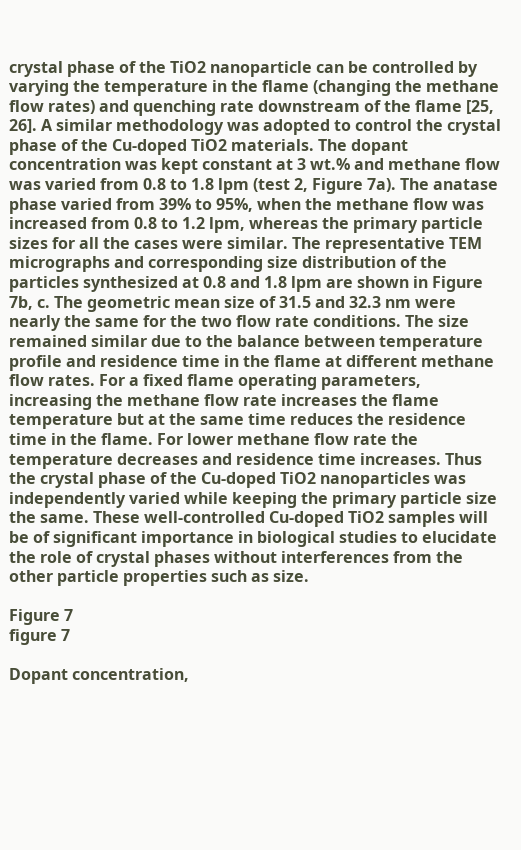crystal phase of the TiO2 nanoparticle can be controlled by varying the temperature in the flame (changing the methane flow rates) and quenching rate downstream of the flame [25, 26]. A similar methodology was adopted to control the crystal phase of the Cu-doped TiO2 materials. The dopant concentration was kept constant at 3 wt.% and methane flow was varied from 0.8 to 1.8 lpm (test 2, Figure 7a). The anatase phase varied from 39% to 95%, when the methane flow was increased from 0.8 to 1.2 lpm, whereas the primary particle sizes for all the cases were similar. The representative TEM micrographs and corresponding size distribution of the particles synthesized at 0.8 and 1.8 lpm are shown in Figure 7b, c. The geometric mean size of 31.5 and 32.3 nm were nearly the same for the two flow rate conditions. The size remained similar due to the balance between temperature profile and residence time in the flame at different methane flow rates. For a fixed flame operating parameters, increasing the methane flow rate increases the flame temperature but at the same time reduces the residence time in the flame. For lower methane flow rate the temperature decreases and residence time increases. Thus the crystal phase of the Cu-doped TiO2 nanoparticles was independently varied while keeping the primary particle size the same. These well-controlled Cu-doped TiO2 samples will be of significant importance in biological studies to elucidate the role of crystal phases without interferences from the other particle properties such as size.

Figure 7
figure 7

Dopant concentration,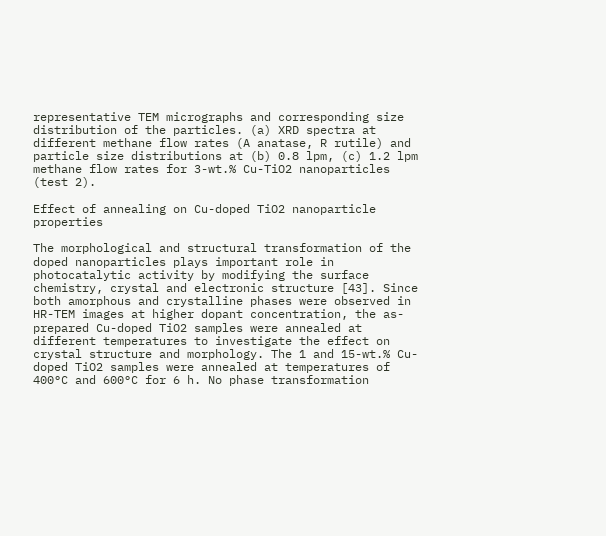representative TEM micrographs and corresponding size distribution of the particles. (a) XRD spectra at different methane flow rates (A anatase, R rutile) and particle size distributions at (b) 0.8 lpm, (c) 1.2 lpm methane flow rates for 3-wt.% Cu-TiO2 nanoparticles (test 2).

Effect of annealing on Cu-doped TiO2 nanoparticle properties

The morphological and structural transformation of the doped nanoparticles plays important role in photocatalytic activity by modifying the surface chemistry, crystal and electronic structure [43]. Since both amorphous and crystalline phases were observed in HR-TEM images at higher dopant concentration, the as-prepared Cu-doped TiO2 samples were annealed at different temperatures to investigate the effect on crystal structure and morphology. The 1 and 15-wt.% Cu-doped TiO2 samples were annealed at temperatures of 400°C and 600°C for 6 h. No phase transformation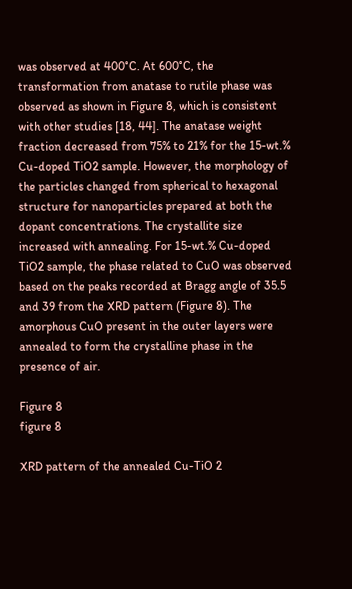was observed at 400°C. At 600°C, the transformation from anatase to rutile phase was observed as shown in Figure 8, which is consistent with other studies [18, 44]. The anatase weight fraction decreased from 75% to 21% for the 15-wt.% Cu-doped TiO2 sample. However, the morphology of the particles changed from spherical to hexagonal structure for nanoparticles prepared at both the dopant concentrations. The crystallite size increased with annealing. For 15-wt.% Cu-doped TiO2 sample, the phase related to CuO was observed based on the peaks recorded at Bragg angle of 35.5 and 39 from the XRD pattern (Figure 8). The amorphous CuO present in the outer layers were annealed to form the crystalline phase in the presence of air.

Figure 8
figure 8

XRD pattern of the annealed Cu-TiO 2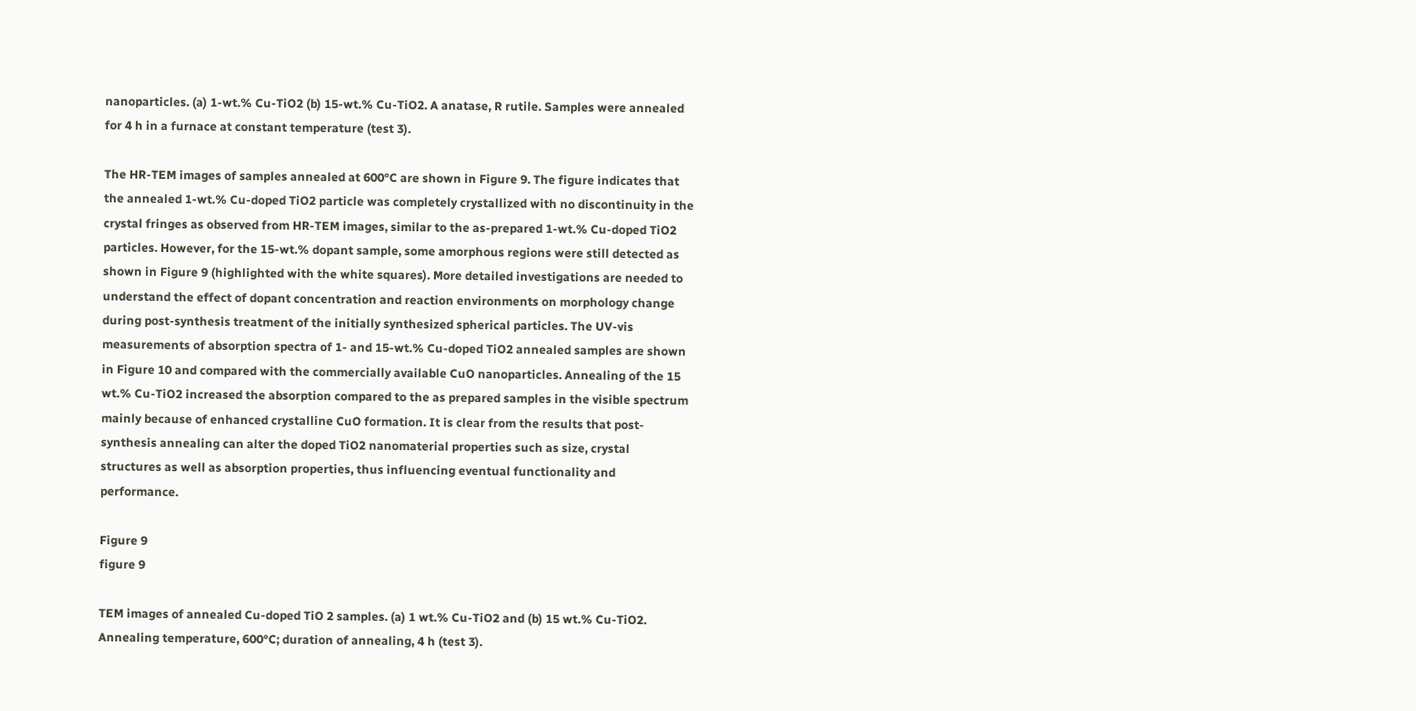nanoparticles. (a) 1-wt.% Cu-TiO2 (b) 15-wt.% Cu-TiO2. A anatase, R rutile. Samples were annealed for 4 h in a furnace at constant temperature (test 3).

The HR-TEM images of samples annealed at 600°C are shown in Figure 9. The figure indicates that the annealed 1-wt.% Cu-doped TiO2 particle was completely crystallized with no discontinuity in the crystal fringes as observed from HR-TEM images, similar to the as-prepared 1-wt.% Cu-doped TiO2 particles. However, for the 15-wt.% dopant sample, some amorphous regions were still detected as shown in Figure 9 (highlighted with the white squares). More detailed investigations are needed to understand the effect of dopant concentration and reaction environments on morphology change during post-synthesis treatment of the initially synthesized spherical particles. The UV-vis measurements of absorption spectra of 1- and 15-wt.% Cu-doped TiO2 annealed samples are shown in Figure 10 and compared with the commercially available CuO nanoparticles. Annealing of the 15 wt.% Cu-TiO2 increased the absorption compared to the as prepared samples in the visible spectrum mainly because of enhanced crystalline CuO formation. It is clear from the results that post-synthesis annealing can alter the doped TiO2 nanomaterial properties such as size, crystal structures as well as absorption properties, thus influencing eventual functionality and performance.

Figure 9
figure 9

TEM images of annealed Cu-doped TiO 2 samples. (a) 1 wt.% Cu-TiO2 and (b) 15 wt.% Cu-TiO2. Annealing temperature, 600°C; duration of annealing, 4 h (test 3).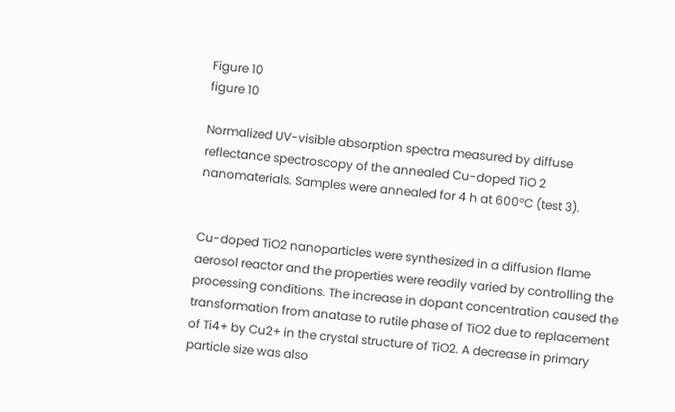Figure 10
figure 10

Normalized UV-visible absorption spectra measured by diffuse reflectance spectroscopy of the annealed Cu-doped TiO 2 nanomaterials. Samples were annealed for 4 h at 600°C (test 3).


Cu-doped TiO2 nanoparticles were synthesized in a diffusion flame aerosol reactor and the properties were readily varied by controlling the processing conditions. The increase in dopant concentration caused the transformation from anatase to rutile phase of TiO2 due to replacement of Ti4+ by Cu2+ in the crystal structure of TiO2. A decrease in primary particle size was also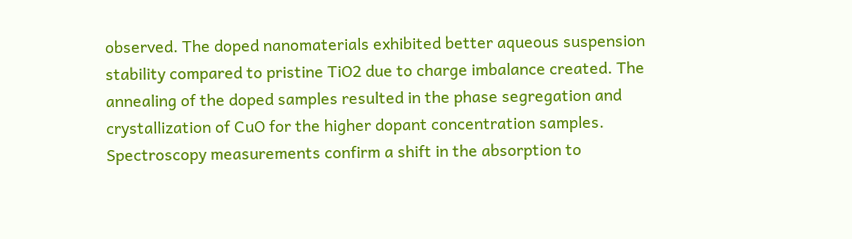observed. The doped nanomaterials exhibited better aqueous suspension stability compared to pristine TiO2 due to charge imbalance created. The annealing of the doped samples resulted in the phase segregation and crystallization of CuO for the higher dopant concentration samples. Spectroscopy measurements confirm a shift in the absorption to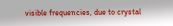visible frequencies, due to crystal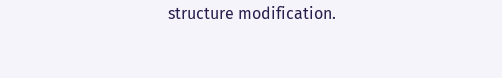structure modification.